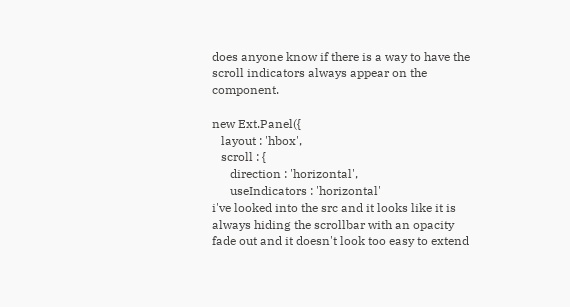does anyone know if there is a way to have the scroll indicators always appear on the component.

new Ext.Panel({
   layout : 'hbox',
   scroll : {
      direction : 'horizontal',
      useIndicators : 'horizontal'
i've looked into the src and it looks like it is always hiding the scrollbar with an opacity fade out and it doesn't look too easy to extend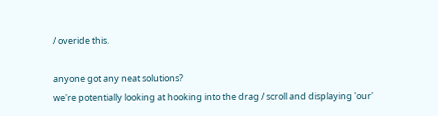/ overide this.

anyone got any neat solutions?
we're potentially looking at hooking into the drag / scroll and displaying 'our'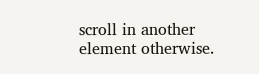scroll in another element otherwise.